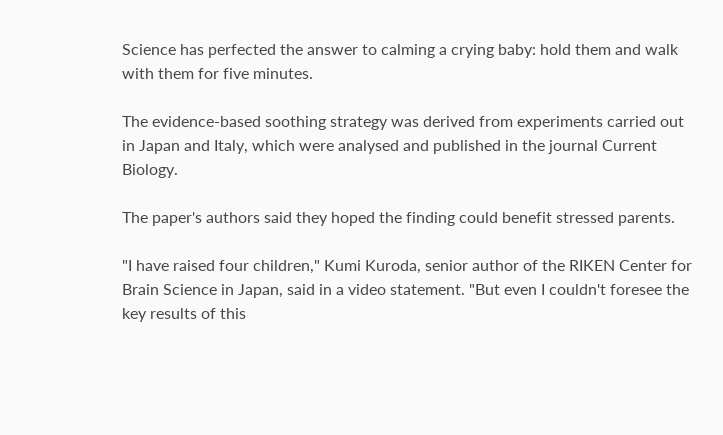Science has perfected the answer to calming a crying baby: hold them and walk with them for five minutes.

The evidence-based soothing strategy was derived from experiments carried out in Japan and Italy, which were analysed and published in the journal Current Biology.

The paper's authors said they hoped the finding could benefit stressed parents.

"I have raised four children," Kumi Kuroda, senior author of the RIKEN Center for Brain Science in Japan, said in a video statement. "But even I couldn't foresee the key results of this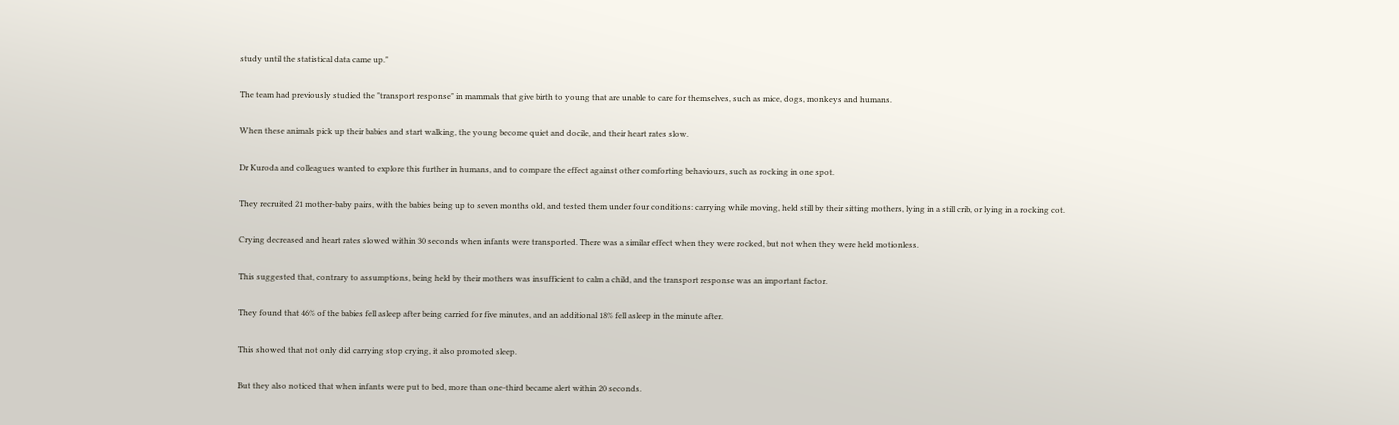study until the statistical data came up."

The team had previously studied the "transport response" in mammals that give birth to young that are unable to care for themselves, such as mice, dogs, monkeys and humans.

When these animals pick up their babies and start walking, the young become quiet and docile, and their heart rates slow.

Dr Kuroda and colleagues wanted to explore this further in humans, and to compare the effect against other comforting behaviours, such as rocking in one spot.

They recruited 21 mother-baby pairs, with the babies being up to seven months old, and tested them under four conditions: carrying while moving, held still by their sitting mothers, lying in a still crib, or lying in a rocking cot.

Crying decreased and heart rates slowed within 30 seconds when infants were transported. There was a similar effect when they were rocked, but not when they were held motionless.

This suggested that, contrary to assumptions, being held by their mothers was insufficient to calm a child, and the transport response was an important factor.

They found that 46% of the babies fell asleep after being carried for five minutes, and an additional 18% fell asleep in the minute after.

This showed that not only did carrying stop crying, it also promoted sleep.

But they also noticed that when infants were put to bed, more than one-third became alert within 20 seconds.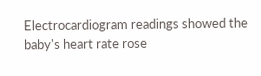Electrocardiogram readings showed the baby's heart rate rose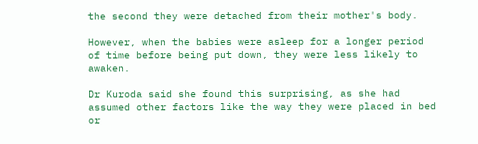the second they were detached from their mother's body.

However, when the babies were asleep for a longer period of time before being put down, they were less likely to awaken.

Dr Kuroda said she found this surprising, as she had assumed other factors like the way they were placed in bed or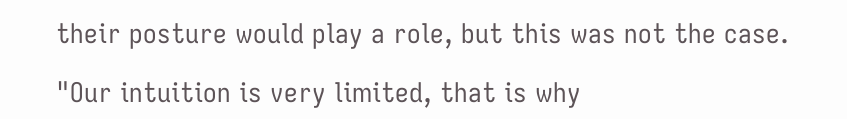their posture would play a role, but this was not the case.

"Our intuition is very limited, that is why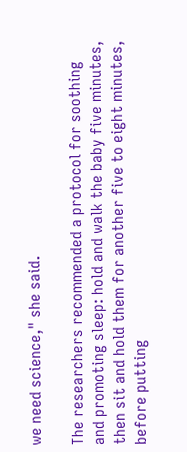we need science," she said.

The researchers recommended a protocol for soothing and promoting sleep: hold and walk the baby five minutes, then sit and hold them for another five to eight minutes, before putting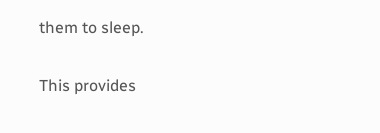them to sleep.

This provides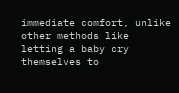immediate comfort, unlike other methods like letting a baby cry themselves to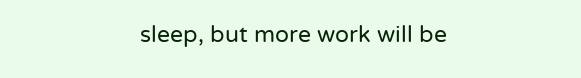sleep, but more work will be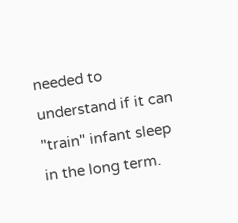needed to understand if it can "train" infant sleep in the long term.